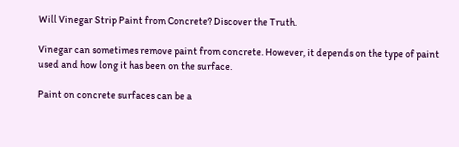Will Vinegar Strip Paint from Concrete? Discover the Truth.

Vinegar can sometimes remove paint from concrete. However, it depends on the type of paint used and how long it has been on the surface.

Paint on concrete surfaces can be a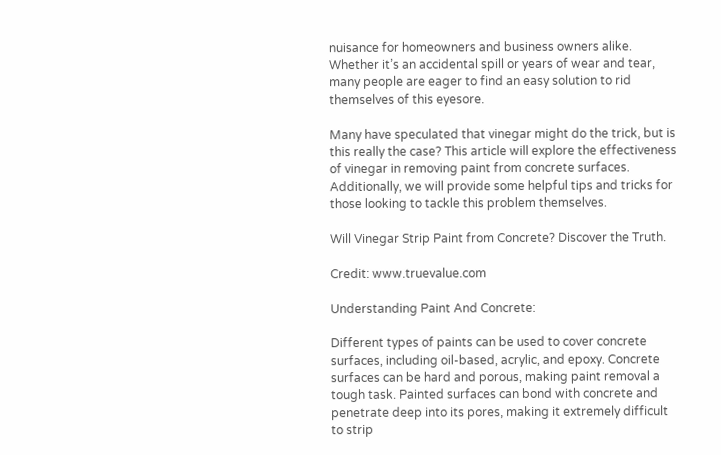nuisance for homeowners and business owners alike. Whether it’s an accidental spill or years of wear and tear, many people are eager to find an easy solution to rid themselves of this eyesore.

Many have speculated that vinegar might do the trick, but is this really the case? This article will explore the effectiveness of vinegar in removing paint from concrete surfaces. Additionally, we will provide some helpful tips and tricks for those looking to tackle this problem themselves.

Will Vinegar Strip Paint from Concrete? Discover the Truth.

Credit: www.truevalue.com

Understanding Paint And Concrete:

Different types of paints can be used to cover concrete surfaces, including oil-based, acrylic, and epoxy. Concrete surfaces can be hard and porous, making paint removal a tough task. Painted surfaces can bond with concrete and penetrate deep into its pores, making it extremely difficult to strip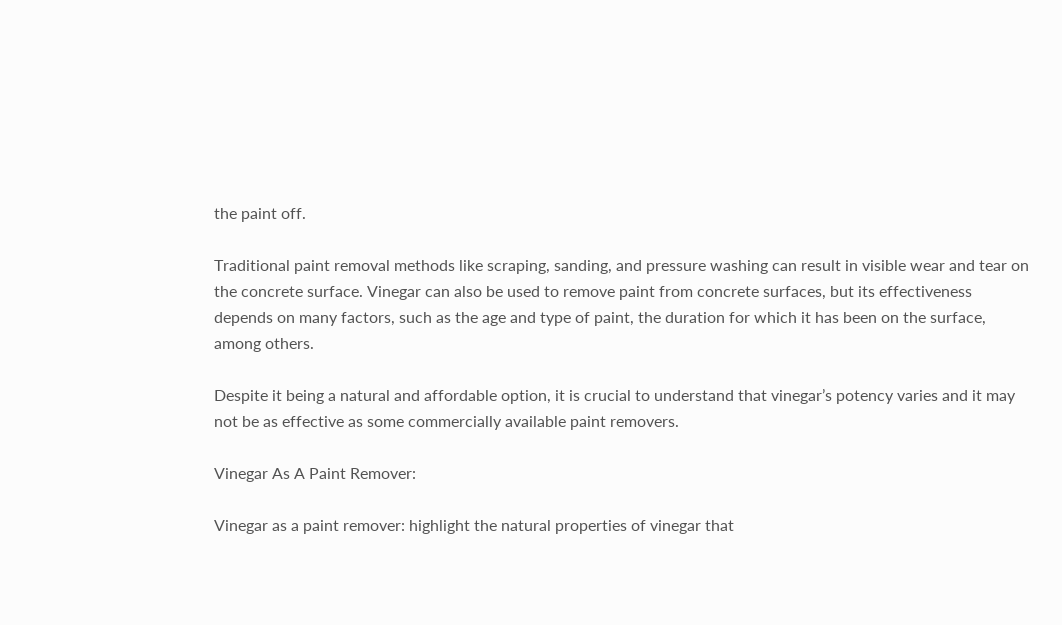the paint off.

Traditional paint removal methods like scraping, sanding, and pressure washing can result in visible wear and tear on the concrete surface. Vinegar can also be used to remove paint from concrete surfaces, but its effectiveness depends on many factors, such as the age and type of paint, the duration for which it has been on the surface, among others.

Despite it being a natural and affordable option, it is crucial to understand that vinegar’s potency varies and it may not be as effective as some commercially available paint removers.

Vinegar As A Paint Remover:

Vinegar as a paint remover: highlight the natural properties of vinegar that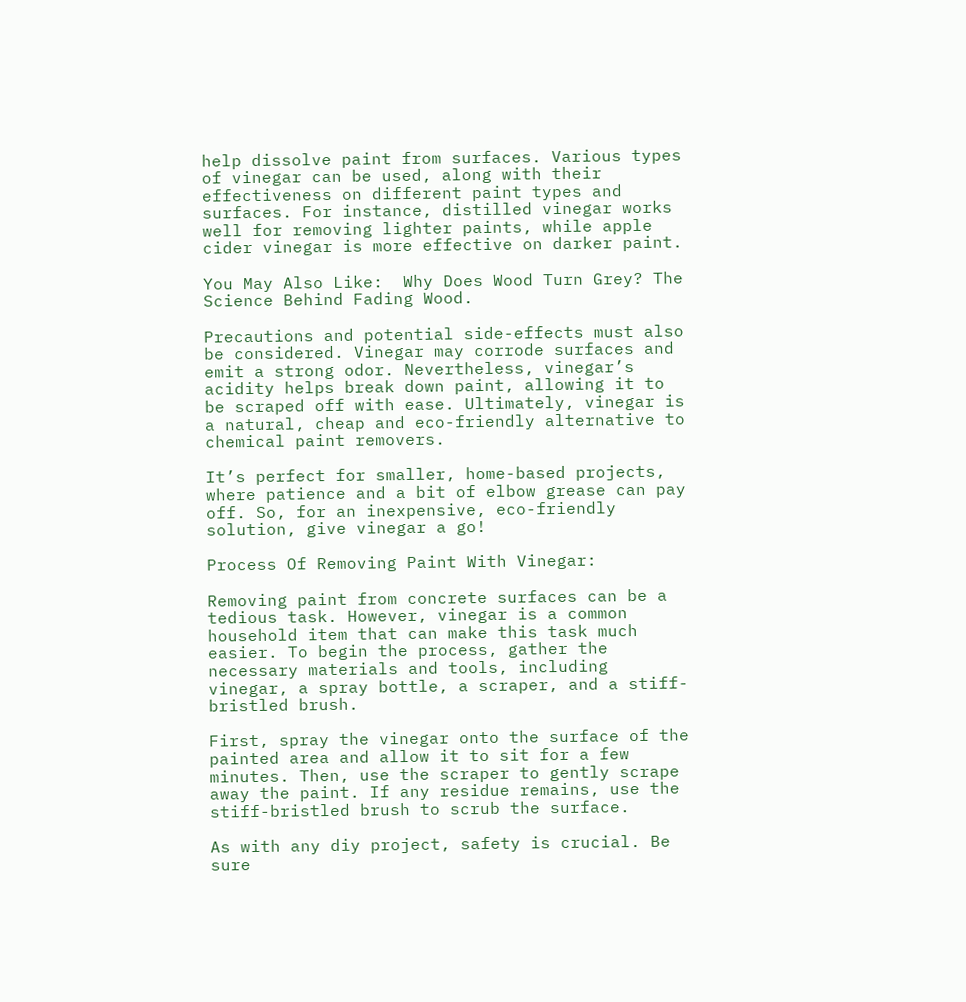help dissolve paint from surfaces. Various types of vinegar can be used, along with their effectiveness on different paint types and surfaces. For instance, distilled vinegar works well for removing lighter paints, while apple cider vinegar is more effective on darker paint.

You May Also Like:  Why Does Wood Turn Grey? The Science Behind Fading Wood.

Precautions and potential side-effects must also be considered. Vinegar may corrode surfaces and emit a strong odor. Nevertheless, vinegar’s acidity helps break down paint, allowing it to be scraped off with ease. Ultimately, vinegar is a natural, cheap and eco-friendly alternative to chemical paint removers.

It’s perfect for smaller, home-based projects, where patience and a bit of elbow grease can pay off. So, for an inexpensive, eco-friendly solution, give vinegar a go!

Process Of Removing Paint With Vinegar:

Removing paint from concrete surfaces can be a tedious task. However, vinegar is a common household item that can make this task much easier. To begin the process, gather the necessary materials and tools, including vinegar, a spray bottle, a scraper, and a stiff-bristled brush.

First, spray the vinegar onto the surface of the painted area and allow it to sit for a few minutes. Then, use the scraper to gently scrape away the paint. If any residue remains, use the stiff-bristled brush to scrub the surface.

As with any diy project, safety is crucial. Be sure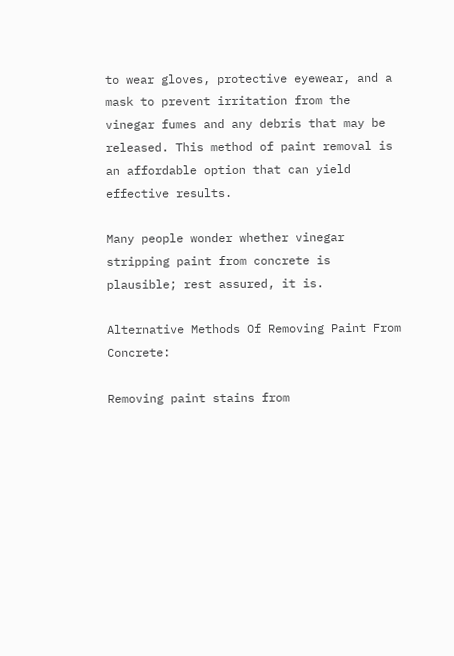to wear gloves, protective eyewear, and a mask to prevent irritation from the vinegar fumes and any debris that may be released. This method of paint removal is an affordable option that can yield effective results.

Many people wonder whether vinegar stripping paint from concrete is plausible; rest assured, it is.

Alternative Methods Of Removing Paint From Concrete:

Removing paint stains from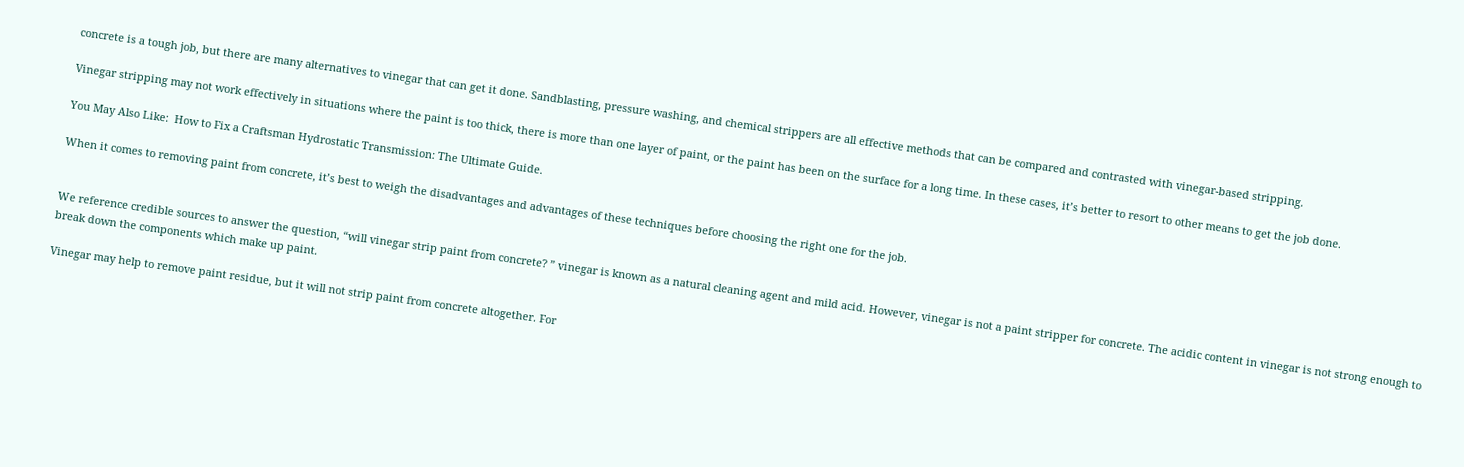concrete is a tough job, but there are many alternatives to vinegar that can get it done. Sandblasting, pressure washing, and chemical strippers are all effective methods that can be compared and contrasted with vinegar-based stripping.

Vinegar stripping may not work effectively in situations where the paint is too thick, there is more than one layer of paint, or the paint has been on the surface for a long time. In these cases, it’s better to resort to other means to get the job done.

You May Also Like:  How to Fix a Craftsman Hydrostatic Transmission: The Ultimate Guide.

When it comes to removing paint from concrete, it’s best to weigh the disadvantages and advantages of these techniques before choosing the right one for the job.


We reference credible sources to answer the question, “will vinegar strip paint from concrete? ” vinegar is known as a natural cleaning agent and mild acid. However, vinegar is not a paint stripper for concrete. The acidic content in vinegar is not strong enough to break down the components which make up paint.

Vinegar may help to remove paint residue, but it will not strip paint from concrete altogether. For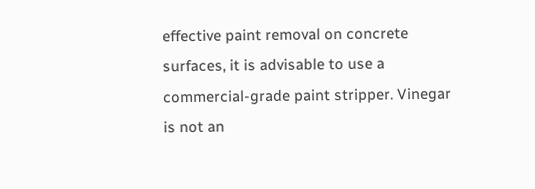effective paint removal on concrete surfaces, it is advisable to use a commercial-grade paint stripper. Vinegar is not an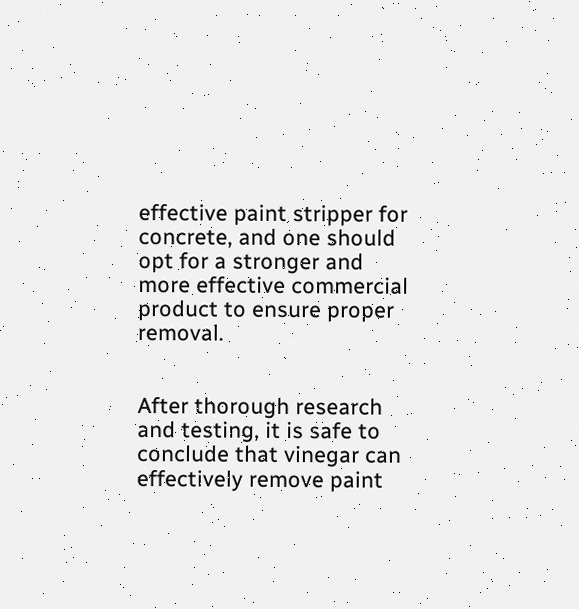effective paint stripper for concrete, and one should opt for a stronger and more effective commercial product to ensure proper removal.


After thorough research and testing, it is safe to conclude that vinegar can effectively remove paint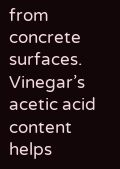from concrete surfaces. Vinegar’s acetic acid content helps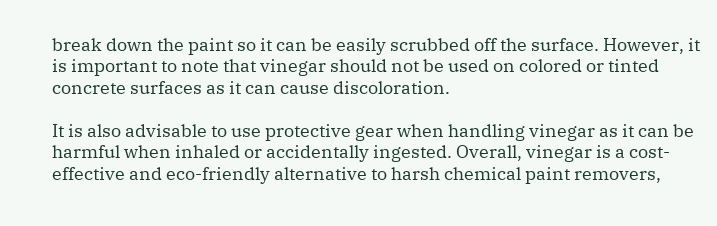break down the paint so it can be easily scrubbed off the surface. However, it is important to note that vinegar should not be used on colored or tinted concrete surfaces as it can cause discoloration.

It is also advisable to use protective gear when handling vinegar as it can be harmful when inhaled or accidentally ingested. Overall, vinegar is a cost-effective and eco-friendly alternative to harsh chemical paint removers,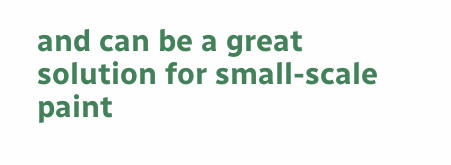and can be a great solution for small-scale paint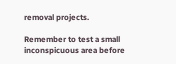removal projects.

Remember to test a small inconspicuous area before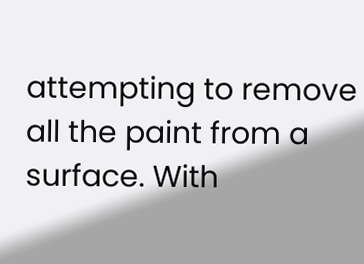attempting to remove all the paint from a surface. With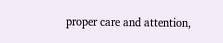proper care and attention,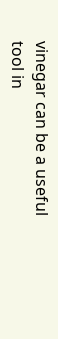vinegar can be a useful tool in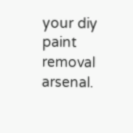your diy paint removal arsenal.